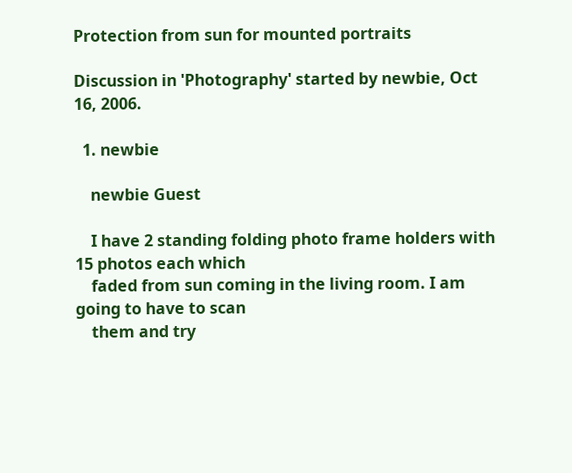Protection from sun for mounted portraits

Discussion in 'Photography' started by newbie, Oct 16, 2006.

  1. newbie

    newbie Guest

    I have 2 standing folding photo frame holders with 15 photos each which
    faded from sun coming in the living room. I am going to have to scan
    them and try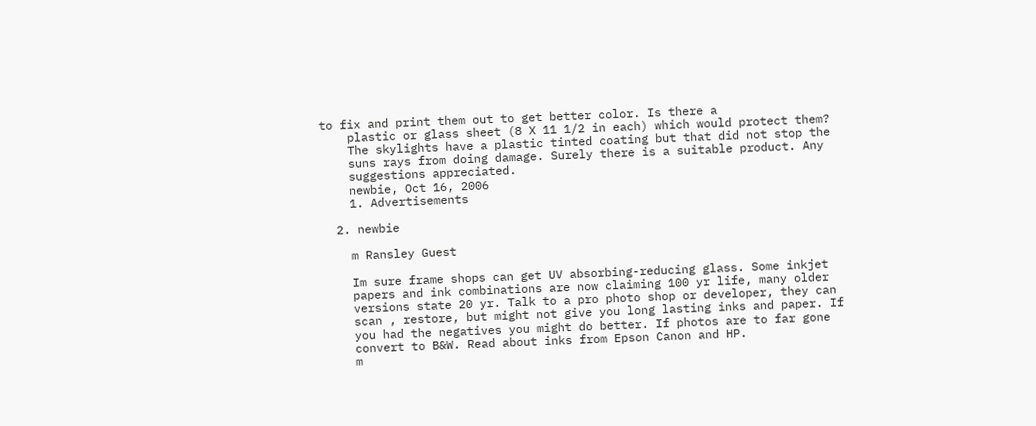to fix and print them out to get better color. Is there a
    plastic or glass sheet (8 X 11 1/2 in each) which would protect them?
    The skylights have a plastic tinted coating but that did not stop the
    suns rays from doing damage. Surely there is a suitable product. Any
    suggestions appreciated.
    newbie, Oct 16, 2006
    1. Advertisements

  2. newbie

    m Ransley Guest

    Im sure frame shops can get UV absorbing-reducing glass. Some inkjet
    papers and ink combinations are now claiming 100 yr life, many older
    versions state 20 yr. Talk to a pro photo shop or developer, they can
    scan , restore, but might not give you long lasting inks and paper. If
    you had the negatives you might do better. If photos are to far gone
    convert to B&W. Read about inks from Epson Canon and HP.
    m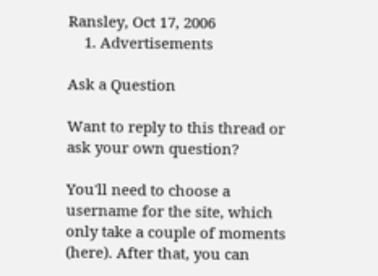Ransley, Oct 17, 2006
    1. Advertisements

Ask a Question

Want to reply to this thread or ask your own question?

You'll need to choose a username for the site, which only take a couple of moments (here). After that, you can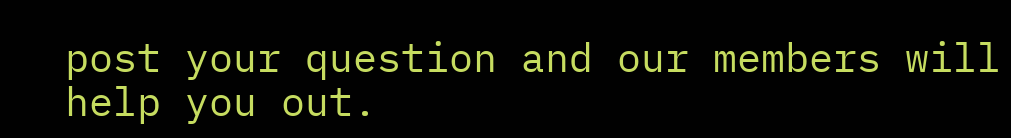post your question and our members will help you out.